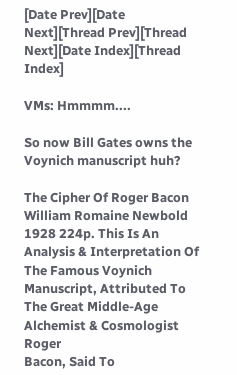[Date Prev][Date Next][Thread Prev][Thread Next][Date Index][Thread Index]

VMs: Hmmmm....

So now Bill Gates owns the Voynich manuscript huh?

The Cipher Of Roger Bacon
William Romaine Newbold
1928 224p. This Is An Analysis & Interpretation Of The Famous Voynich
Manuscript, Attributed To The Great Middle-Age Alchemist & Cosmologist Roger
Bacon, Said To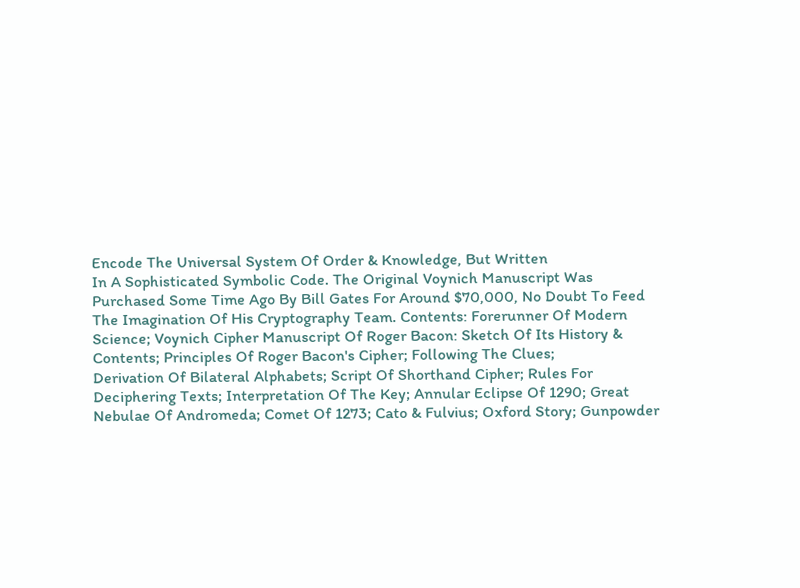Encode The Universal System Of Order & Knowledge, But Written
In A Sophisticated Symbolic Code. The Original Voynich Manuscript Was
Purchased Some Time Ago By Bill Gates For Around $70,000, No Doubt To Feed
The Imagination Of His Cryptography Team. Contents: Forerunner Of Modern
Science; Voynich Cipher Manuscript Of Roger Bacon: Sketch Of Its History &
Contents; Principles Of Roger Bacon's Cipher; Following The Clues;
Derivation Of Bilateral Alphabets; Script Of Shorthand Cipher; Rules For
Deciphering Texts; Interpretation Of The Key; Annular Eclipse Of 1290; Great
Nebulae Of Andromeda; Comet Of 1273; Cato & Fulvius; Oxford Story; Gunpowder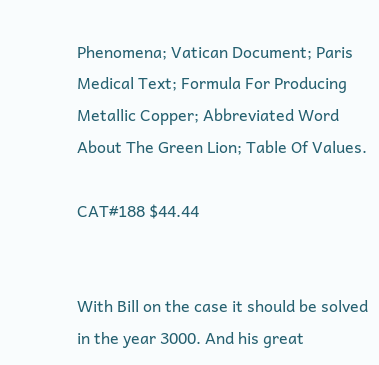Phenomena; Vatican Document; Paris Medical Text; Formula For Producing
Metallic Copper; Abbreviated Word About The Green Lion; Table Of Values.

CAT#188 $44.44


With Bill on the case it should be solved in the year 3000. And his great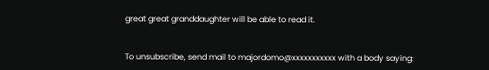great great granddaughter will be able to read it.


To unsubscribe, send mail to majordomo@xxxxxxxxxxx with a body saying: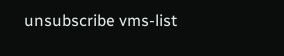unsubscribe vms-list